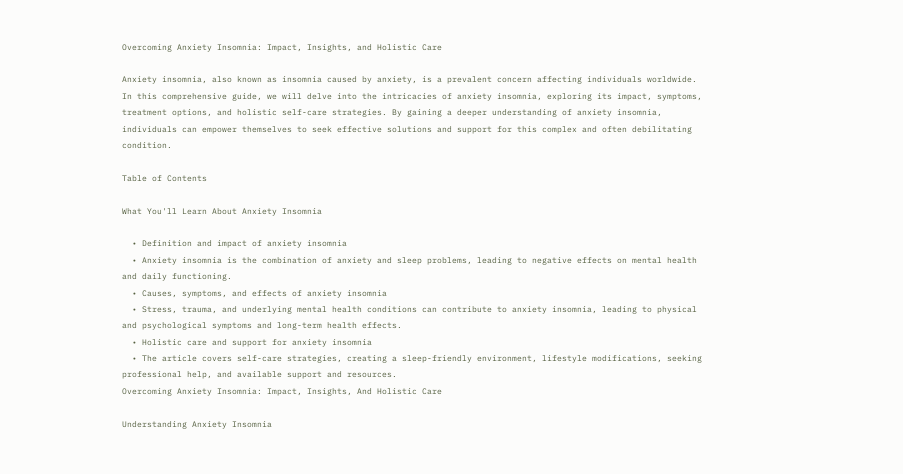Overcoming Anxiety Insomnia: Impact, Insights, and Holistic Care

Anxiety insomnia, also known as insomnia caused by anxiety, is a prevalent concern affecting individuals worldwide. In this comprehensive guide, we will delve into the intricacies of anxiety insomnia, exploring its impact, symptoms, treatment options, and holistic self-care strategies. By gaining a deeper understanding of anxiety insomnia, individuals can empower themselves to seek effective solutions and support for this complex and often debilitating condition.

Table of Contents

What You'll Learn About Anxiety Insomnia

  • Definition and impact of anxiety insomnia
  • Anxiety insomnia is the combination of anxiety and sleep problems, leading to negative effects on mental health and daily functioning.
  • Causes, symptoms, and effects of anxiety insomnia
  • Stress, trauma, and underlying mental health conditions can contribute to anxiety insomnia, leading to physical and psychological symptoms and long-term health effects.
  • Holistic care and support for anxiety insomnia
  • The article covers self-care strategies, creating a sleep-friendly environment, lifestyle modifications, seeking professional help, and available support and resources.
Overcoming Anxiety Insomnia: Impact, Insights, And Holistic Care

Understanding Anxiety Insomnia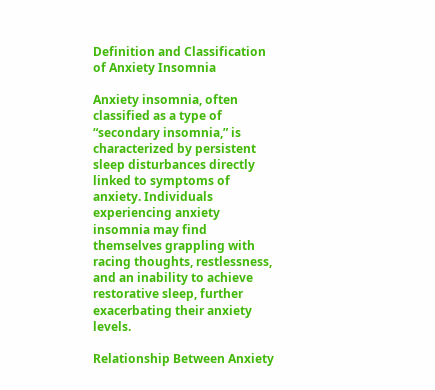Definition and Classification of Anxiety Insomnia

Anxiety insomnia, often classified as a type of “secondary insomnia,” is characterized by persistent sleep disturbances directly linked to symptoms of anxiety. Individuals experiencing anxiety insomnia may find themselves grappling with racing thoughts, restlessness, and an inability to achieve restorative sleep, further exacerbating their anxiety levels.

Relationship Between Anxiety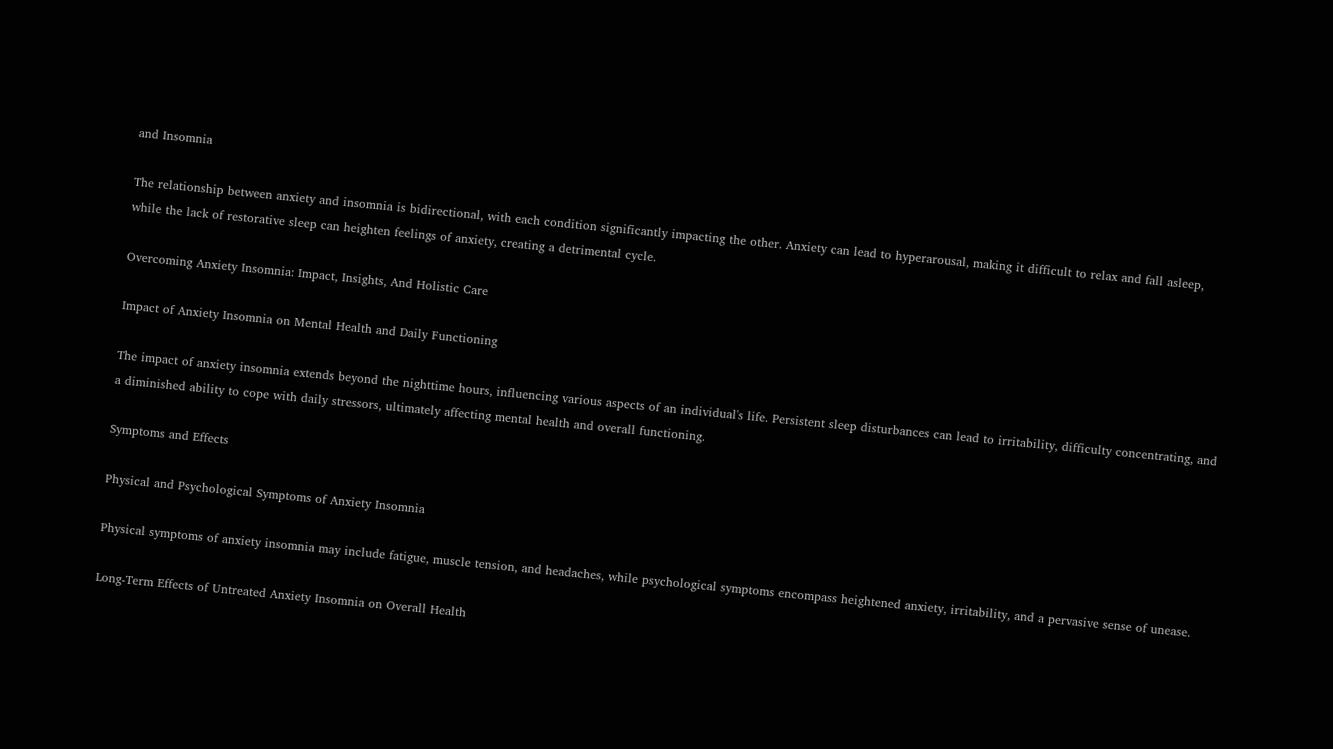and Insomnia

The relationship between anxiety and insomnia is bidirectional, with each condition significantly impacting the other. Anxiety can lead to hyperarousal, making it difficult to relax and fall asleep, while the lack of restorative sleep can heighten feelings of anxiety, creating a detrimental cycle.

Overcoming Anxiety Insomnia: Impact, Insights, And Holistic Care

Impact of Anxiety Insomnia on Mental Health and Daily Functioning

The impact of anxiety insomnia extends beyond the nighttime hours, influencing various aspects of an individual's life. Persistent sleep disturbances can lead to irritability, difficulty concentrating, and a diminished ability to cope with daily stressors, ultimately affecting mental health and overall functioning.

Symptoms and Effects

Physical and Psychological Symptoms of Anxiety Insomnia

Physical symptoms of anxiety insomnia may include fatigue, muscle tension, and headaches, while psychological symptoms encompass heightened anxiety, irritability, and a pervasive sense of unease.

Long-Term Effects of Untreated Anxiety Insomnia on Overall Health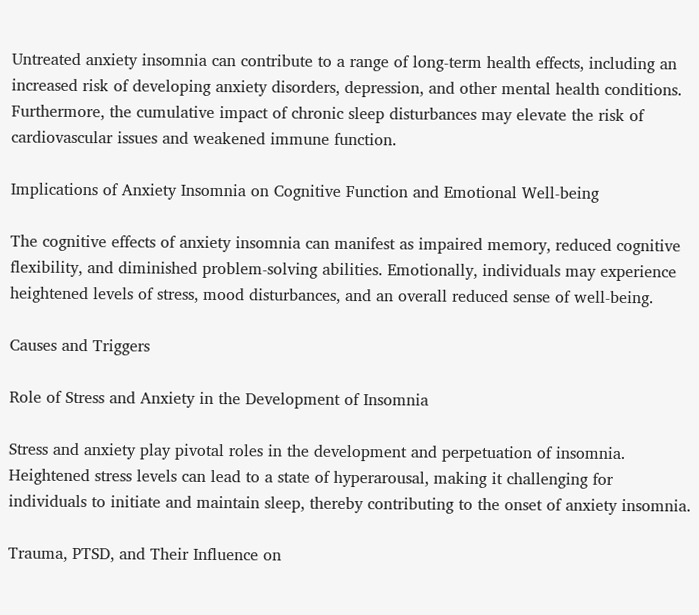Untreated anxiety insomnia can contribute to a range of long-term health effects, including an increased risk of developing anxiety disorders, depression, and other mental health conditions. Furthermore, the cumulative impact of chronic sleep disturbances may elevate the risk of cardiovascular issues and weakened immune function.

Implications of Anxiety Insomnia on Cognitive Function and Emotional Well-being

The cognitive effects of anxiety insomnia can manifest as impaired memory, reduced cognitive flexibility, and diminished problem-solving abilities. Emotionally, individuals may experience heightened levels of stress, mood disturbances, and an overall reduced sense of well-being.

Causes and Triggers

Role of Stress and Anxiety in the Development of Insomnia

Stress and anxiety play pivotal roles in the development and perpetuation of insomnia. Heightened stress levels can lead to a state of hyperarousal, making it challenging for individuals to initiate and maintain sleep, thereby contributing to the onset of anxiety insomnia.

Trauma, PTSD, and Their Influence on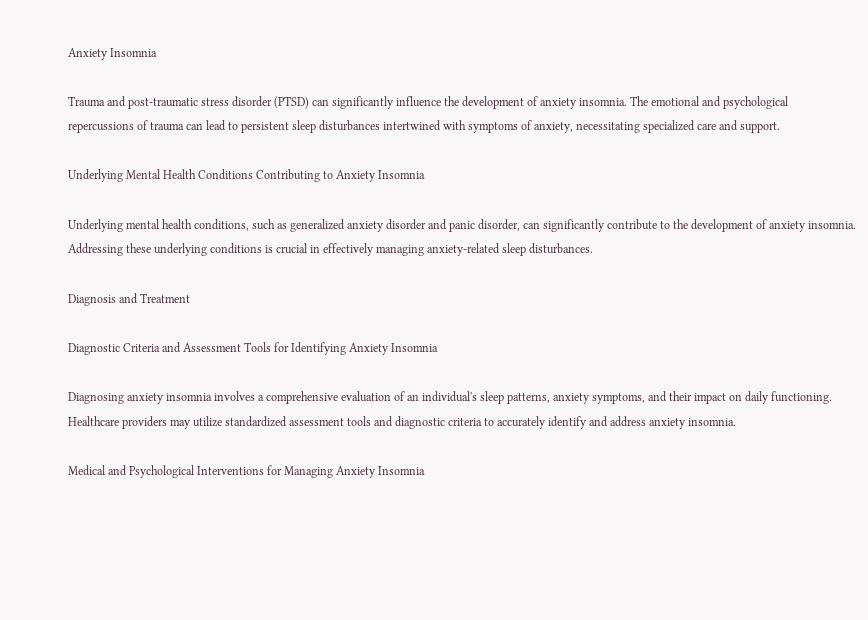Anxiety Insomnia

Trauma and post-traumatic stress disorder (PTSD) can significantly influence the development of anxiety insomnia. The emotional and psychological repercussions of trauma can lead to persistent sleep disturbances intertwined with symptoms of anxiety, necessitating specialized care and support.

Underlying Mental Health Conditions Contributing to Anxiety Insomnia

Underlying mental health conditions, such as generalized anxiety disorder and panic disorder, can significantly contribute to the development of anxiety insomnia. Addressing these underlying conditions is crucial in effectively managing anxiety-related sleep disturbances.

Diagnosis and Treatment

Diagnostic Criteria and Assessment Tools for Identifying Anxiety Insomnia

Diagnosing anxiety insomnia involves a comprehensive evaluation of an individual's sleep patterns, anxiety symptoms, and their impact on daily functioning. Healthcare providers may utilize standardized assessment tools and diagnostic criteria to accurately identify and address anxiety insomnia.

Medical and Psychological Interventions for Managing Anxiety Insomnia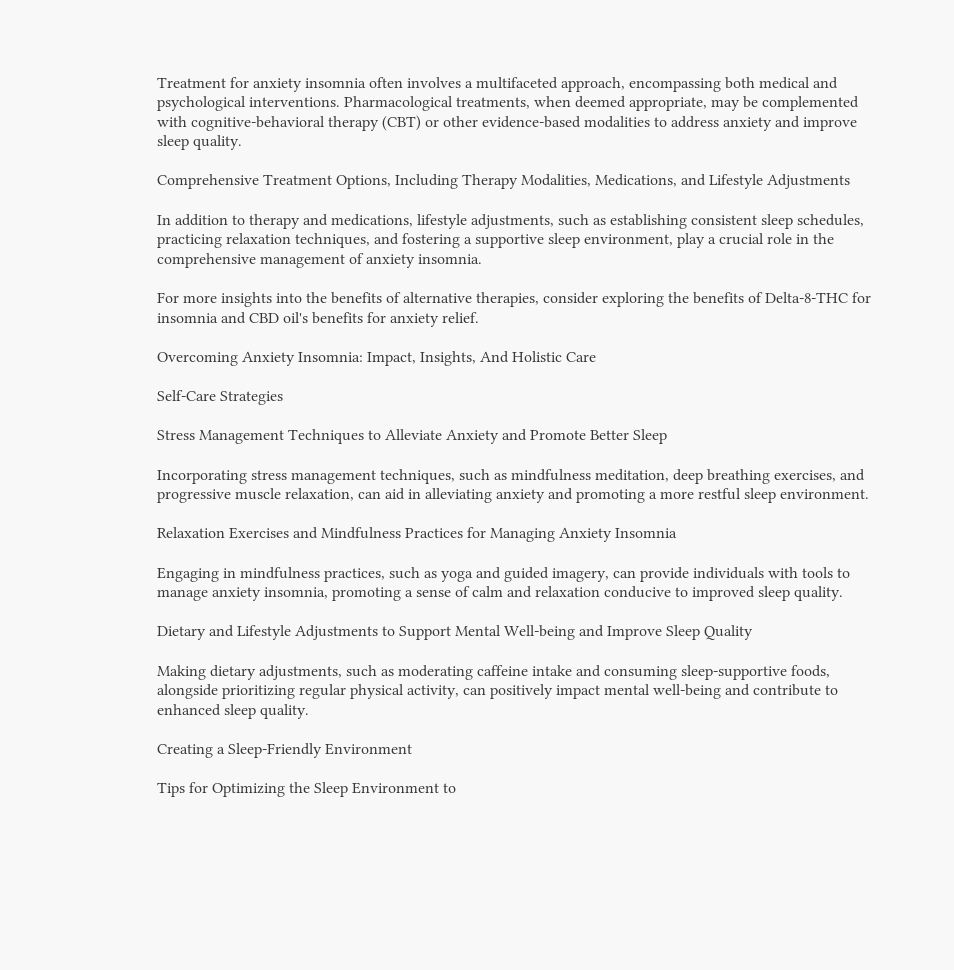Treatment for anxiety insomnia often involves a multifaceted approach, encompassing both medical and psychological interventions. Pharmacological treatments, when deemed appropriate, may be complemented with cognitive-behavioral therapy (CBT) or other evidence-based modalities to address anxiety and improve sleep quality.

Comprehensive Treatment Options, Including Therapy Modalities, Medications, and Lifestyle Adjustments

In addition to therapy and medications, lifestyle adjustments, such as establishing consistent sleep schedules, practicing relaxation techniques, and fostering a supportive sleep environment, play a crucial role in the comprehensive management of anxiety insomnia.

For more insights into the benefits of alternative therapies, consider exploring the benefits of Delta-8-THC for insomnia and CBD oil's benefits for anxiety relief.

Overcoming Anxiety Insomnia: Impact, Insights, And Holistic Care

Self-Care Strategies

Stress Management Techniques to Alleviate Anxiety and Promote Better Sleep

Incorporating stress management techniques, such as mindfulness meditation, deep breathing exercises, and progressive muscle relaxation, can aid in alleviating anxiety and promoting a more restful sleep environment.

Relaxation Exercises and Mindfulness Practices for Managing Anxiety Insomnia

Engaging in mindfulness practices, such as yoga and guided imagery, can provide individuals with tools to manage anxiety insomnia, promoting a sense of calm and relaxation conducive to improved sleep quality.

Dietary and Lifestyle Adjustments to Support Mental Well-being and Improve Sleep Quality

Making dietary adjustments, such as moderating caffeine intake and consuming sleep-supportive foods, alongside prioritizing regular physical activity, can positively impact mental well-being and contribute to enhanced sleep quality.

Creating a Sleep-Friendly Environment

Tips for Optimizing the Sleep Environment to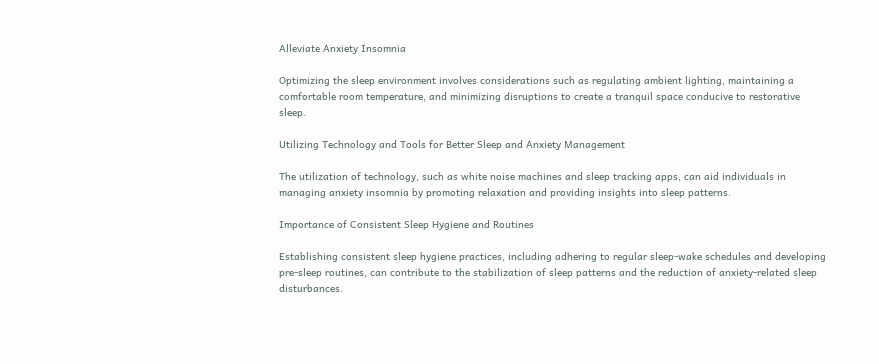Alleviate Anxiety Insomnia

Optimizing the sleep environment involves considerations such as regulating ambient lighting, maintaining a comfortable room temperature, and minimizing disruptions to create a tranquil space conducive to restorative sleep.

Utilizing Technology and Tools for Better Sleep and Anxiety Management

The utilization of technology, such as white noise machines and sleep tracking apps, can aid individuals in managing anxiety insomnia by promoting relaxation and providing insights into sleep patterns.

Importance of Consistent Sleep Hygiene and Routines

Establishing consistent sleep hygiene practices, including adhering to regular sleep-wake schedules and developing pre-sleep routines, can contribute to the stabilization of sleep patterns and the reduction of anxiety-related sleep disturbances.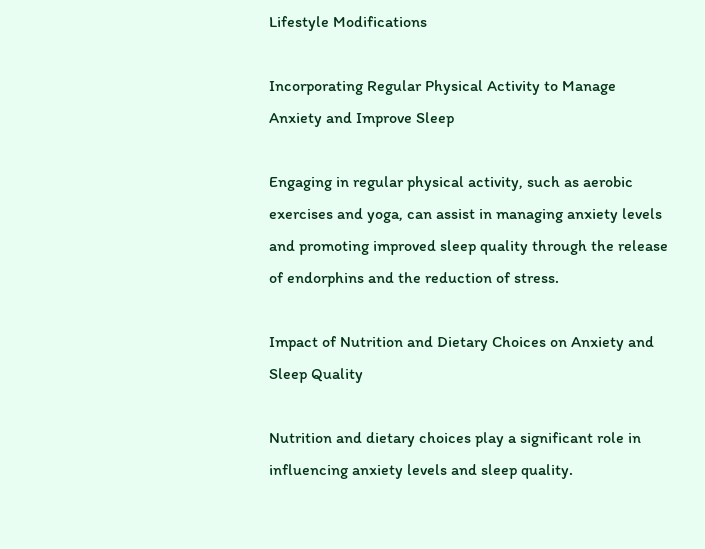Lifestyle Modifications

Incorporating Regular Physical Activity to Manage Anxiety and Improve Sleep

Engaging in regular physical activity, such as aerobic exercises and yoga, can assist in managing anxiety levels and promoting improved sleep quality through the release of endorphins and the reduction of stress.

Impact of Nutrition and Dietary Choices on Anxiety and Sleep Quality

Nutrition and dietary choices play a significant role in influencing anxiety levels and sleep quality.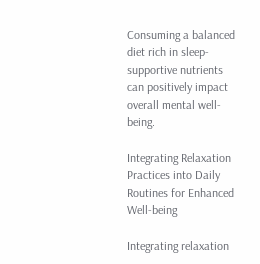Consuming a balanced diet rich in sleep-supportive nutrients can positively impact overall mental well-being.

Integrating Relaxation Practices into Daily Routines for Enhanced Well-being

Integrating relaxation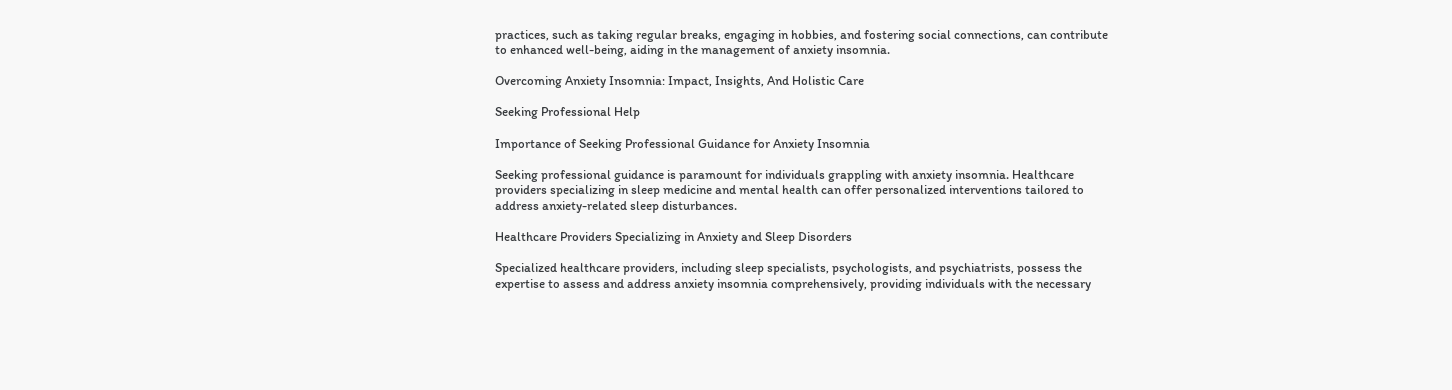practices, such as taking regular breaks, engaging in hobbies, and fostering social connections, can contribute to enhanced well-being, aiding in the management of anxiety insomnia.

Overcoming Anxiety Insomnia: Impact, Insights, And Holistic Care

Seeking Professional Help

Importance of Seeking Professional Guidance for Anxiety Insomnia

Seeking professional guidance is paramount for individuals grappling with anxiety insomnia. Healthcare providers specializing in sleep medicine and mental health can offer personalized interventions tailored to address anxiety-related sleep disturbances.

Healthcare Providers Specializing in Anxiety and Sleep Disorders

Specialized healthcare providers, including sleep specialists, psychologists, and psychiatrists, possess the expertise to assess and address anxiety insomnia comprehensively, providing individuals with the necessary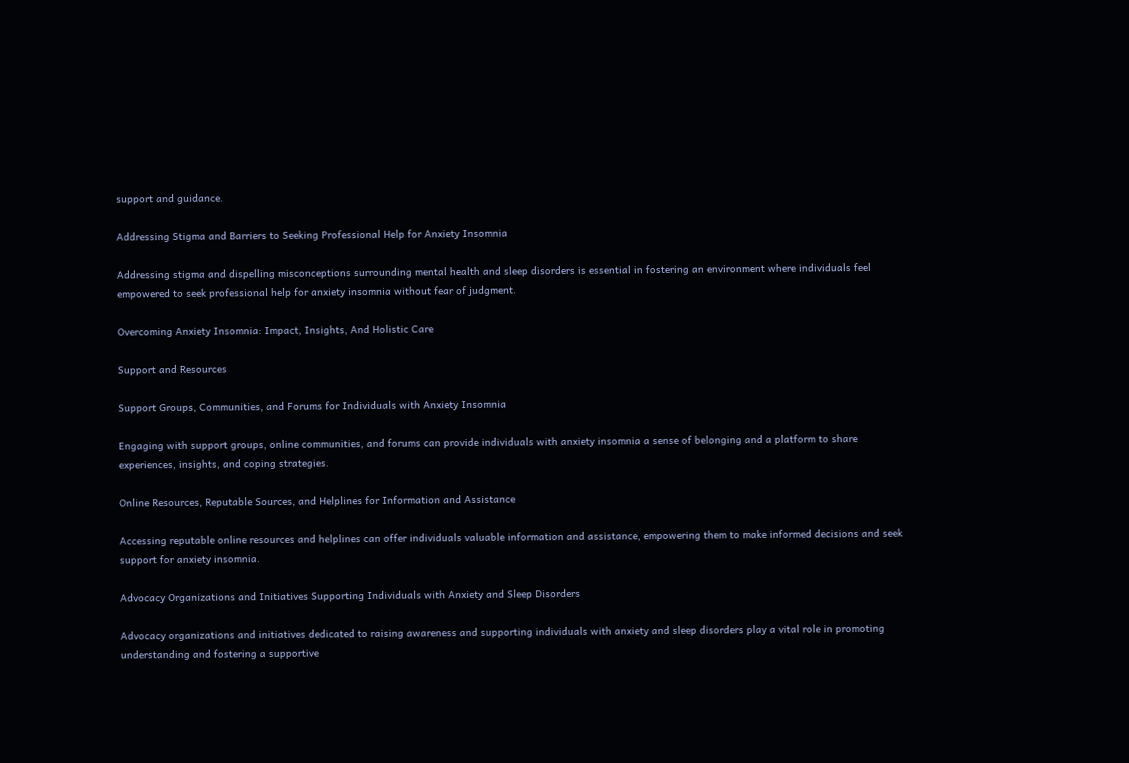support and guidance.

Addressing Stigma and Barriers to Seeking Professional Help for Anxiety Insomnia

Addressing stigma and dispelling misconceptions surrounding mental health and sleep disorders is essential in fostering an environment where individuals feel empowered to seek professional help for anxiety insomnia without fear of judgment.

Overcoming Anxiety Insomnia: Impact, Insights, And Holistic Care

Support and Resources

Support Groups, Communities, and Forums for Individuals with Anxiety Insomnia

Engaging with support groups, online communities, and forums can provide individuals with anxiety insomnia a sense of belonging and a platform to share experiences, insights, and coping strategies.

Online Resources, Reputable Sources, and Helplines for Information and Assistance

Accessing reputable online resources and helplines can offer individuals valuable information and assistance, empowering them to make informed decisions and seek support for anxiety insomnia.

Advocacy Organizations and Initiatives Supporting Individuals with Anxiety and Sleep Disorders

Advocacy organizations and initiatives dedicated to raising awareness and supporting individuals with anxiety and sleep disorders play a vital role in promoting understanding and fostering a supportive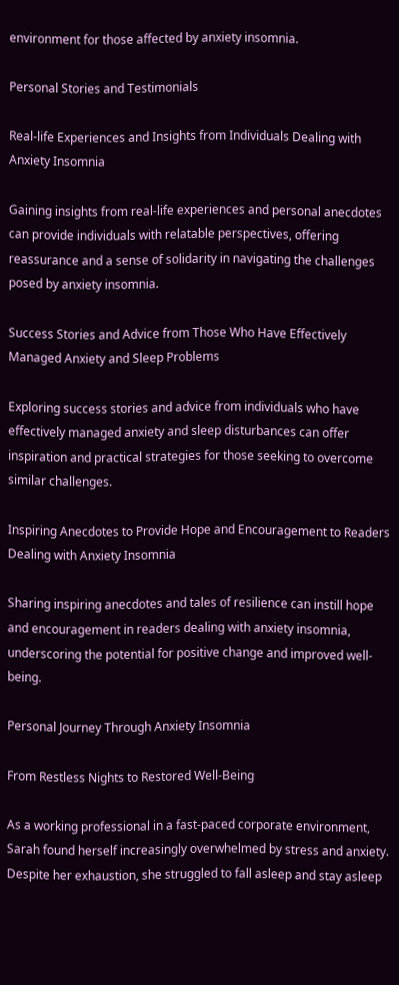environment for those affected by anxiety insomnia.

Personal Stories and Testimonials

Real-life Experiences and Insights from Individuals Dealing with Anxiety Insomnia

Gaining insights from real-life experiences and personal anecdotes can provide individuals with relatable perspectives, offering reassurance and a sense of solidarity in navigating the challenges posed by anxiety insomnia.

Success Stories and Advice from Those Who Have Effectively Managed Anxiety and Sleep Problems

Exploring success stories and advice from individuals who have effectively managed anxiety and sleep disturbances can offer inspiration and practical strategies for those seeking to overcome similar challenges.

Inspiring Anecdotes to Provide Hope and Encouragement to Readers Dealing with Anxiety Insomnia

Sharing inspiring anecdotes and tales of resilience can instill hope and encouragement in readers dealing with anxiety insomnia, underscoring the potential for positive change and improved well-being.

Personal Journey Through Anxiety Insomnia

From Restless Nights to Restored Well-Being

As a working professional in a fast-paced corporate environment, Sarah found herself increasingly overwhelmed by stress and anxiety. Despite her exhaustion, she struggled to fall asleep and stay asleep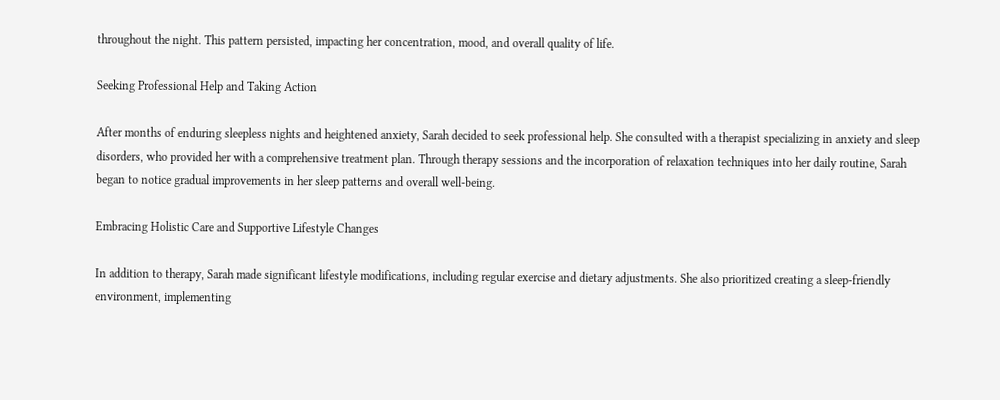throughout the night. This pattern persisted, impacting her concentration, mood, and overall quality of life.

Seeking Professional Help and Taking Action

After months of enduring sleepless nights and heightened anxiety, Sarah decided to seek professional help. She consulted with a therapist specializing in anxiety and sleep disorders, who provided her with a comprehensive treatment plan. Through therapy sessions and the incorporation of relaxation techniques into her daily routine, Sarah began to notice gradual improvements in her sleep patterns and overall well-being.

Embracing Holistic Care and Supportive Lifestyle Changes

In addition to therapy, Sarah made significant lifestyle modifications, including regular exercise and dietary adjustments. She also prioritized creating a sleep-friendly environment, implementing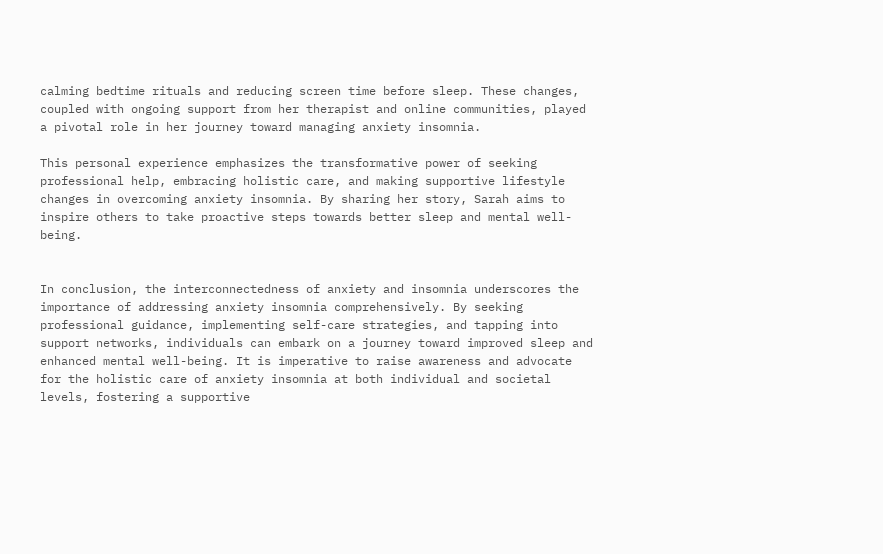calming bedtime rituals and reducing screen time before sleep. These changes, coupled with ongoing support from her therapist and online communities, played a pivotal role in her journey toward managing anxiety insomnia.

This personal experience emphasizes the transformative power of seeking professional help, embracing holistic care, and making supportive lifestyle changes in overcoming anxiety insomnia. By sharing her story, Sarah aims to inspire others to take proactive steps towards better sleep and mental well-being.


In conclusion, the interconnectedness of anxiety and insomnia underscores the importance of addressing anxiety insomnia comprehensively. By seeking professional guidance, implementing self-care strategies, and tapping into support networks, individuals can embark on a journey toward improved sleep and enhanced mental well-being. It is imperative to raise awareness and advocate for the holistic care of anxiety insomnia at both individual and societal levels, fostering a supportive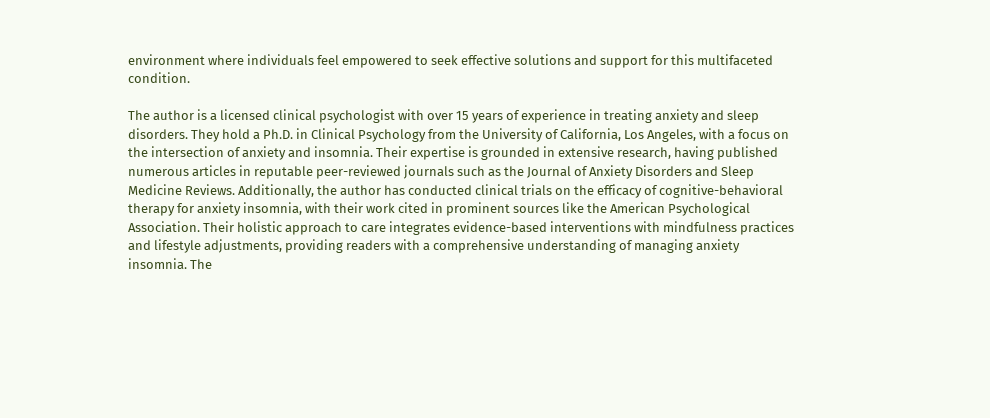environment where individuals feel empowered to seek effective solutions and support for this multifaceted condition.

The author is a licensed clinical psychologist with over 15 years of experience in treating anxiety and sleep disorders. They hold a Ph.D. in Clinical Psychology from the University of California, Los Angeles, with a focus on the intersection of anxiety and insomnia. Their expertise is grounded in extensive research, having published numerous articles in reputable peer-reviewed journals such as the Journal of Anxiety Disorders and Sleep Medicine Reviews. Additionally, the author has conducted clinical trials on the efficacy of cognitive-behavioral therapy for anxiety insomnia, with their work cited in prominent sources like the American Psychological Association. Their holistic approach to care integrates evidence-based interventions with mindfulness practices and lifestyle adjustments, providing readers with a comprehensive understanding of managing anxiety insomnia. The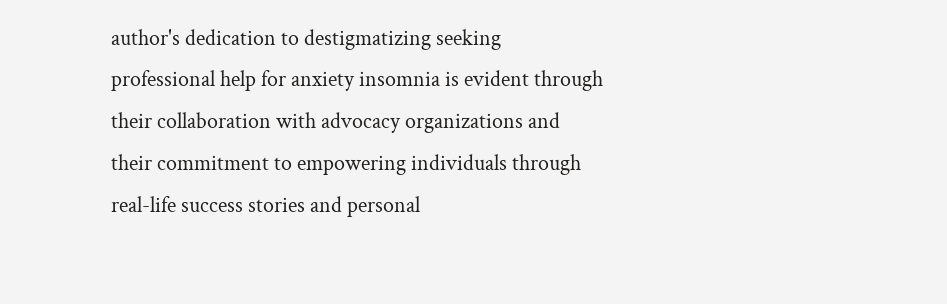author's dedication to destigmatizing seeking professional help for anxiety insomnia is evident through their collaboration with advocacy organizations and their commitment to empowering individuals through real-life success stories and personal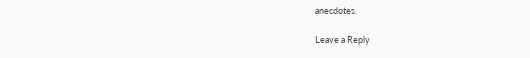anecdotes.

Leave a Reply